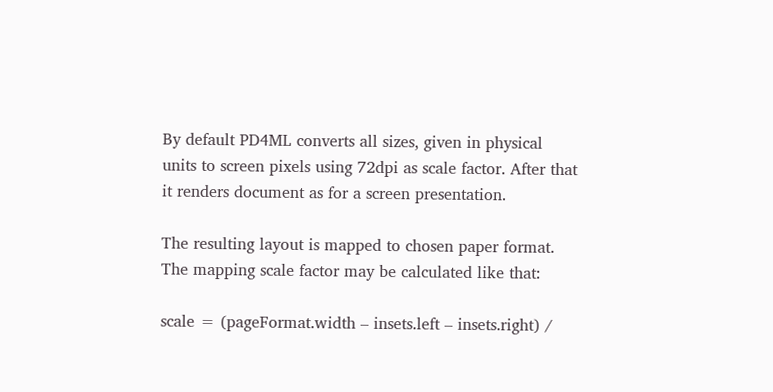By default PD4ML converts all sizes, given in physical units to screen pixels using 72dpi as scale factor. After that it renders document as for a screen presentation.

The resulting layout is mapped to chosen paper format. The mapping scale factor may be calculated like that:

scale = (pageFormat.width – insets.left – insets.right) /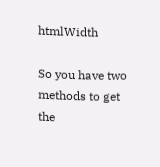htmlWidth

So you have two methods to get the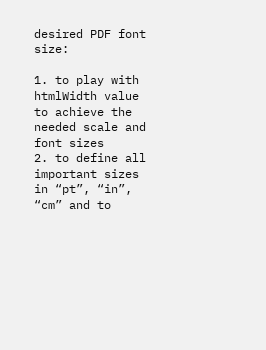desired PDF font size:

1. to play with htmlWidth value to achieve the needed scale and font sizes
2. to define all important sizes in “pt”, “in”, “cm” and to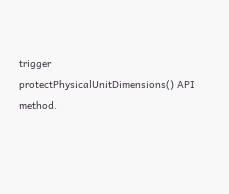trigger protectPhysicalUnitDimensions() API method.